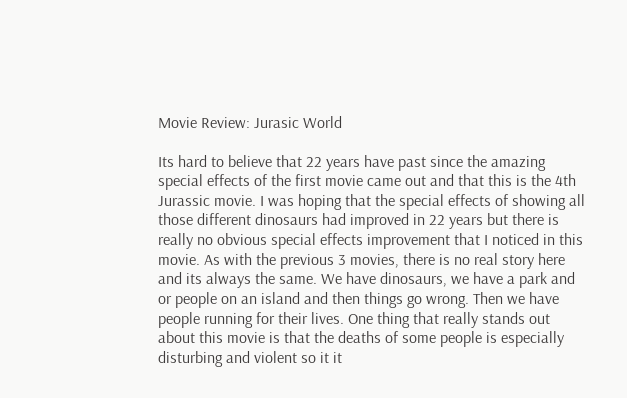Movie Review: Jurasic World

Its hard to believe that 22 years have past since the amazing special effects of the first movie came out and that this is the 4th Jurassic movie. I was hoping that the special effects of showing all those different dinosaurs had improved in 22 years but there is really no obvious special effects improvement that I noticed in this movie. As with the previous 3 movies, there is no real story here and its always the same. We have dinosaurs, we have a park and or people on an island and then things go wrong. Then we have people running for their lives. One thing that really stands out about this movie is that the deaths of some people is especially disturbing and violent so it it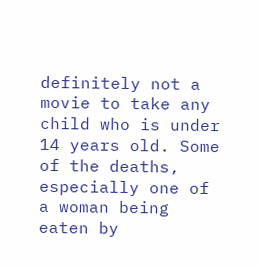definitely not a movie to take any child who is under 14 years old. Some of the deaths, especially one of a woman being eaten by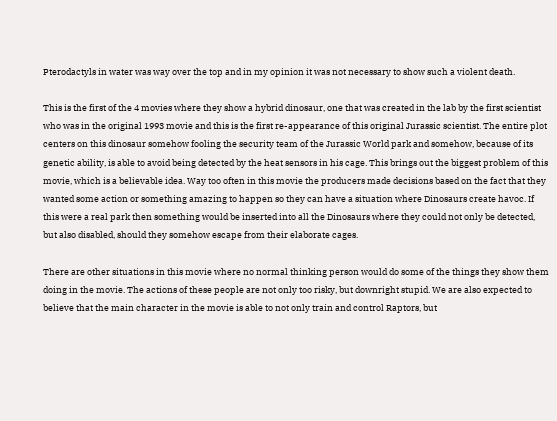Pterodactyls in water was way over the top and in my opinion it was not necessary to show such a violent death.

This is the first of the 4 movies where they show a hybrid dinosaur, one that was created in the lab by the first scientist who was in the original 1993 movie and this is the first re-appearance of this original Jurassic scientist. The entire plot centers on this dinosaur somehow fooling the security team of the Jurassic World park and somehow, because of its genetic ability, is able to avoid being detected by the heat sensors in his cage. This brings out the biggest problem of this movie, which is a believable idea. Way too often in this movie the producers made decisions based on the fact that they wanted some action or something amazing to happen so they can have a situation where Dinosaurs create havoc. If this were a real park then something would be inserted into all the Dinosaurs where they could not only be detected, but also disabled, should they somehow escape from their elaborate cages.

There are other situations in this movie where no normal thinking person would do some of the things they show them doing in the movie. The actions of these people are not only too risky, but downright stupid. We are also expected to believe that the main character in the movie is able to not only train and control Raptors, but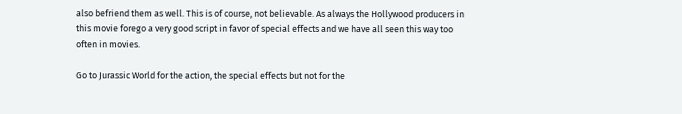also befriend them as well. This is of course, not believable. As always the Hollywood producers in this movie forego a very good script in favor of special effects and we have all seen this way too often in movies.

Go to Jurassic World for the action, the special effects but not for the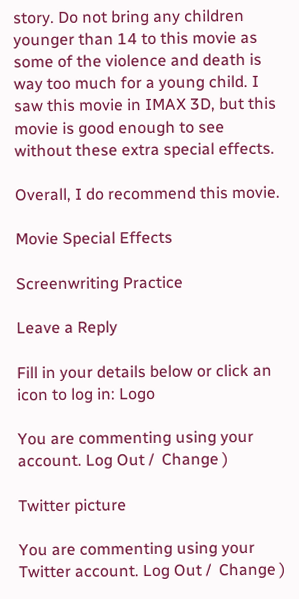story. Do not bring any children younger than 14 to this movie as some of the violence and death is way too much for a young child. I saw this movie in IMAX 3D, but this movie is good enough to see without these extra special effects.

Overall, I do recommend this movie.

Movie Special Effects

Screenwriting Practice

Leave a Reply

Fill in your details below or click an icon to log in: Logo

You are commenting using your account. Log Out /  Change )

Twitter picture

You are commenting using your Twitter account. Log Out /  Change )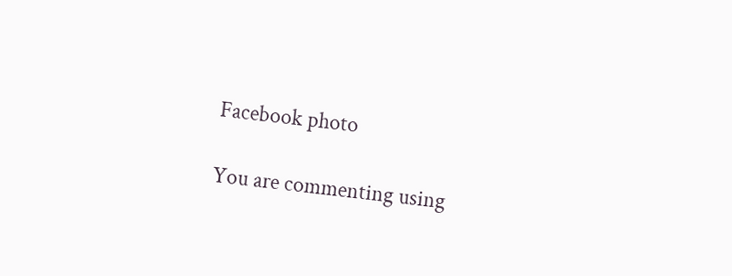Facebook photo

You are commenting using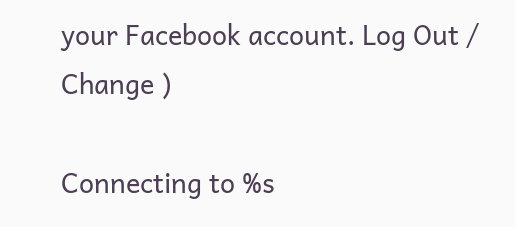your Facebook account. Log Out /  Change )

Connecting to %s